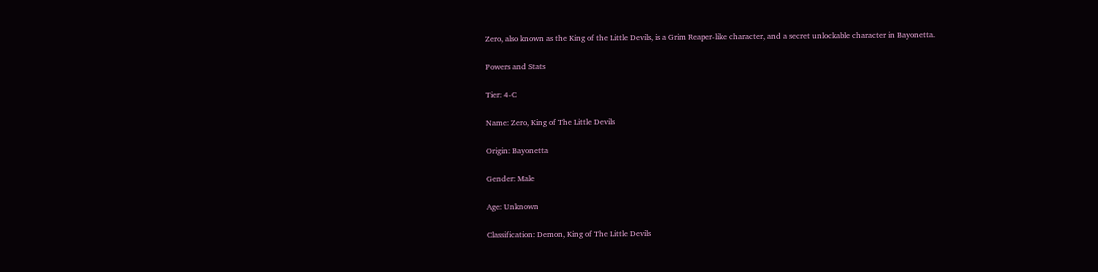Zero, also known as the King of the Little Devils, is a Grim Reaper-like character, and a secret unlockable character in Bayonetta.

Powers and Stats

Tier: 4-C

Name: Zero, King of The Little Devils

Origin: Bayonetta

Gender: Male

Age: Unknown

Classification: Demon, King of The Little Devils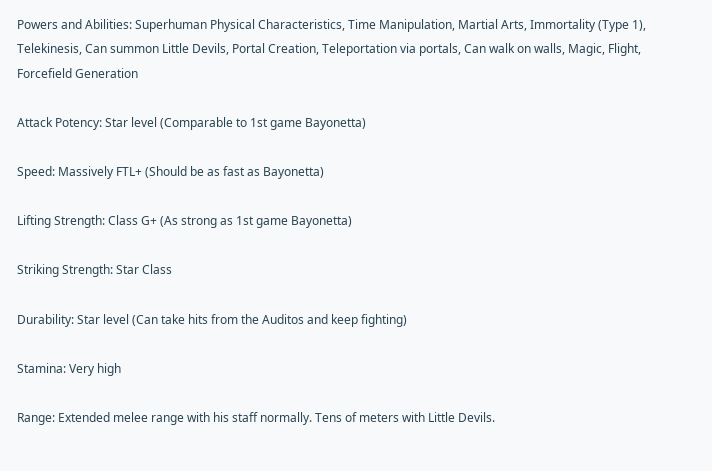Powers and Abilities: Superhuman Physical Characteristics, Time Manipulation, Martial Arts, Immortality (Type 1), Telekinesis, Can summon Little Devils, Portal Creation, Teleportation via portals, Can walk on walls, Magic, Flight, Forcefield Generation

Attack Potency: Star level (Comparable to 1st game Bayonetta)

Speed: Massively FTL+ (Should be as fast as Bayonetta)

Lifting Strength: Class G+ (As strong as 1st game Bayonetta)

Striking Strength: Star Class

Durability: Star level (Can take hits from the Auditos and keep fighting)

Stamina: Very high

Range: Extended melee range with his staff normally. Tens of meters with Little Devils.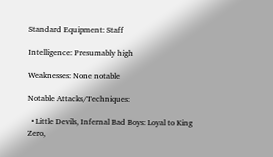Standard Equipment: Staff

Intelligence: Presumably high

Weaknesses: None notable

Notable Attacks/Techniques:

  • Little Devils, Infernal Bad Boys: Loyal to King Zero,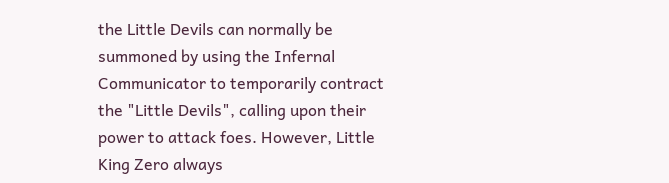the Little Devils can normally be summoned by using the Infernal Communicator to temporarily contract the "Little Devils", calling upon their power to attack foes. However, Little King Zero always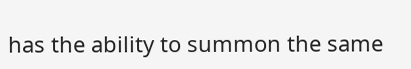has the ability to summon the same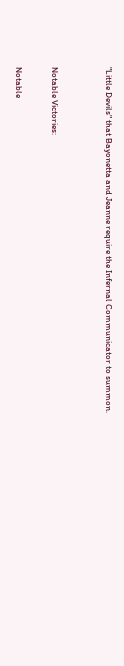"Little Devils" that Bayonetta and Jeanne require the Infernal Communicator to summon.


Notable Victories:

Notable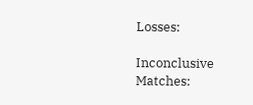Losses:

Inconclusive Matches: